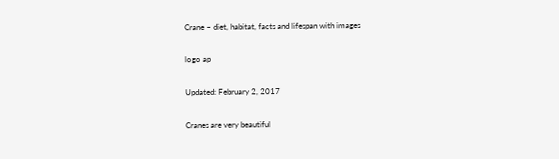Crane – diet, habitat, facts and lifespan with images

logo ap

Updated: February 2, 2017

Cranes are very beautiful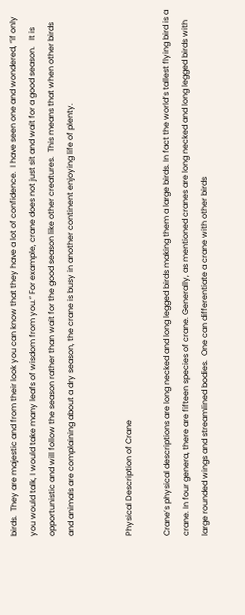birds.  They are majestic and from their look you can know that they have a lot of confidence.  I have seen one and wondered, “if only you would talk, I would take many leafs of wisdom from you.” For example, crane does not just sit and wait for a good season.   It is opportunistic and will follow the season rather than wait for the good season like other creatures.  This means that when other birds and animals are complaining about a dry season, the crane is busy in another continent enjoying life of plenty.


Physical Description of Crane

Crane’s physical descriptions are long necked and long legged birds making them a large birds. In fact the world’s tallest flying bird is a crane. In four genera, there are fifteen species of crane. Generally, as mentioned cranes are long necked and long legged birds with large rounded wings and streamlined bodies.  One can differentiate a crane with other birds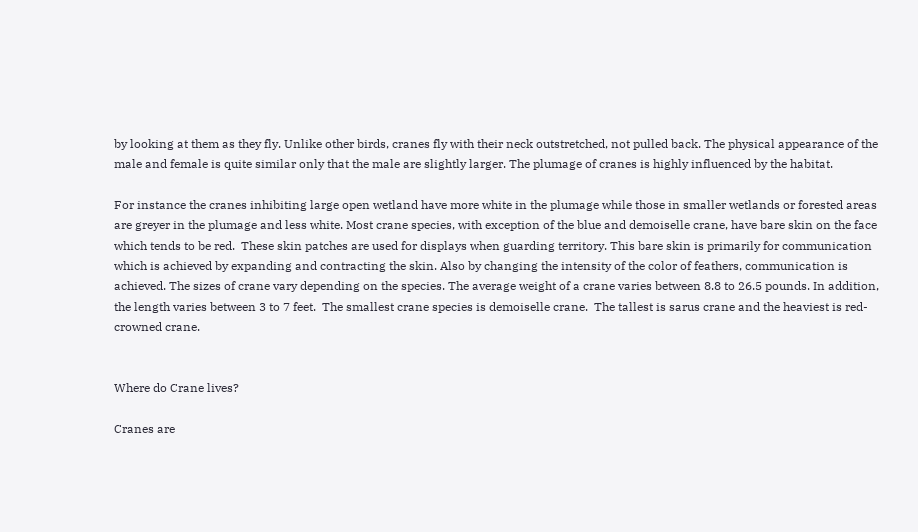by looking at them as they fly. Unlike other birds, cranes fly with their neck outstretched, not pulled back. The physical appearance of the male and female is quite similar only that the male are slightly larger. The plumage of cranes is highly influenced by the habitat.

For instance the cranes inhibiting large open wetland have more white in the plumage while those in smaller wetlands or forested areas are greyer in the plumage and less white. Most crane species, with exception of the blue and demoiselle crane, have bare skin on the face which tends to be red.  These skin patches are used for displays when guarding territory. This bare skin is primarily for communication which is achieved by expanding and contracting the skin. Also by changing the intensity of the color of feathers, communication is achieved. The sizes of crane vary depending on the species. The average weight of a crane varies between 8.8 to 26.5 pounds. In addition, the length varies between 3 to 7 feet.  The smallest crane species is demoiselle crane.  The tallest is sarus crane and the heaviest is red-crowned crane.


Where do Crane lives?

Cranes are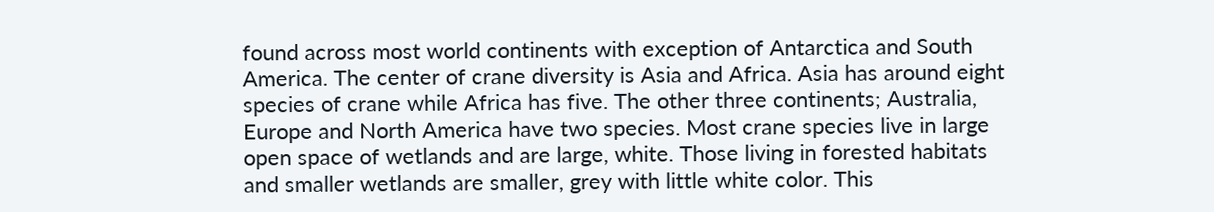found across most world continents with exception of Antarctica and South America. The center of crane diversity is Asia and Africa. Asia has around eight species of crane while Africa has five. The other three continents; Australia, Europe and North America have two species. Most crane species live in large open space of wetlands and are large, white. Those living in forested habitats and smaller wetlands are smaller, grey with little white color. This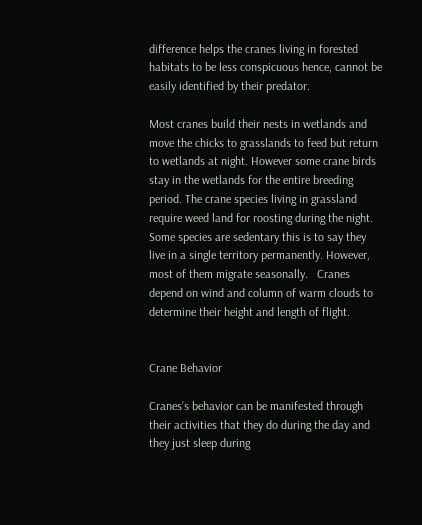difference helps the cranes living in forested habitats to be less conspicuous hence, cannot be easily identified by their predator.

Most cranes build their nests in wetlands and move the chicks to grasslands to feed but return to wetlands at night. However some crane birds stay in the wetlands for the entire breeding period. The crane species living in grassland require weed land for roosting during the night. Some species are sedentary this is to say they live in a single territory permanently. However, most of them migrate seasonally.   Cranes depend on wind and column of warm clouds to determine their height and length of flight.


Crane Behavior

Cranes’s behavior can be manifested through their activities that they do during the day and they just sleep during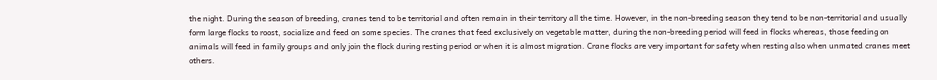the night. During the season of breeding, cranes tend to be territorial and often remain in their territory all the time. However, in the non-breeding season they tend to be non-territorial and usually form large flocks to roost, socialize and feed on some species. The cranes that feed exclusively on vegetable matter, during the non-breeding period will feed in flocks whereas, those feeding on animals will feed in family groups and only join the flock during resting period or when it is almost migration. Crane flocks are very important for safety when resting also when unmated cranes meet others.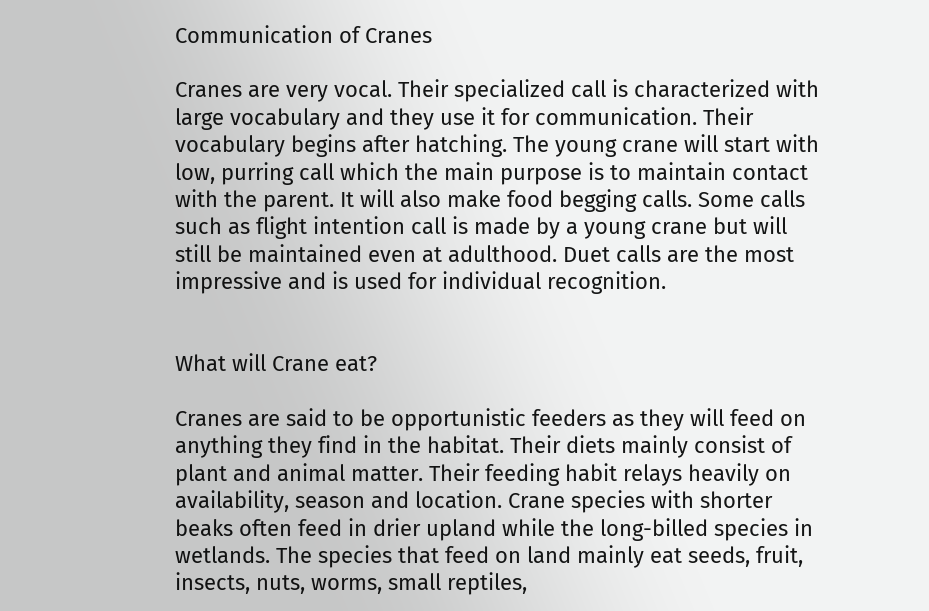Communication of Cranes

Cranes are very vocal. Their specialized call is characterized with large vocabulary and they use it for communication. Their vocabulary begins after hatching. The young crane will start with low, purring call which the main purpose is to maintain contact with the parent. It will also make food begging calls. Some calls such as flight intention call is made by a young crane but will still be maintained even at adulthood. Duet calls are the most impressive and is used for individual recognition.


What will Crane eat?

Cranes are said to be opportunistic feeders as they will feed on anything they find in the habitat. Their diets mainly consist of plant and animal matter. Their feeding habit relays heavily on availability, season and location. Crane species with shorter beaks often feed in drier upland while the long-billed species in wetlands. The species that feed on land mainly eat seeds, fruit, insects, nuts, worms, small reptiles,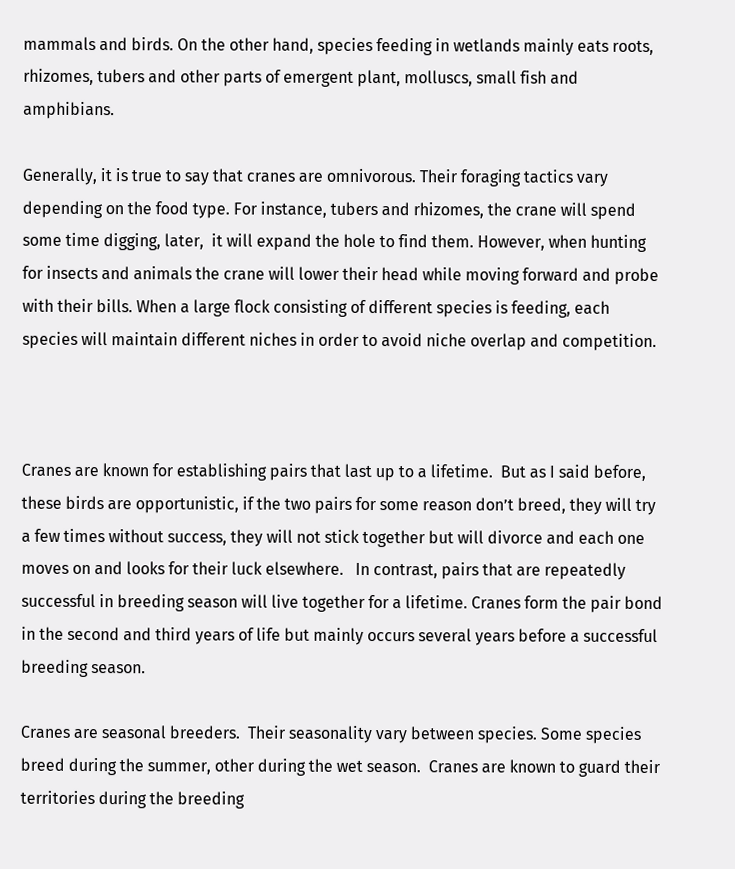mammals and birds. On the other hand, species feeding in wetlands mainly eats roots, rhizomes, tubers and other parts of emergent plant, molluscs, small fish and amphibians.

Generally, it is true to say that cranes are omnivorous. Their foraging tactics vary depending on the food type. For instance, tubers and rhizomes, the crane will spend some time digging, later,  it will expand the hole to find them. However, when hunting for insects and animals the crane will lower their head while moving forward and probe with their bills. When a large flock consisting of different species is feeding, each species will maintain different niches in order to avoid niche overlap and competition.



Cranes are known for establishing pairs that last up to a lifetime.  But as I said before, these birds are opportunistic, if the two pairs for some reason don’t breed, they will try a few times without success, they will not stick together but will divorce and each one moves on and looks for their luck elsewhere.   In contrast, pairs that are repeatedly successful in breeding season will live together for a lifetime. Cranes form the pair bond in the second and third years of life but mainly occurs several years before a successful breeding season.

Cranes are seasonal breeders.  Their seasonality vary between species. Some species breed during the summer, other during the wet season.  Cranes are known to guard their territories during the breeding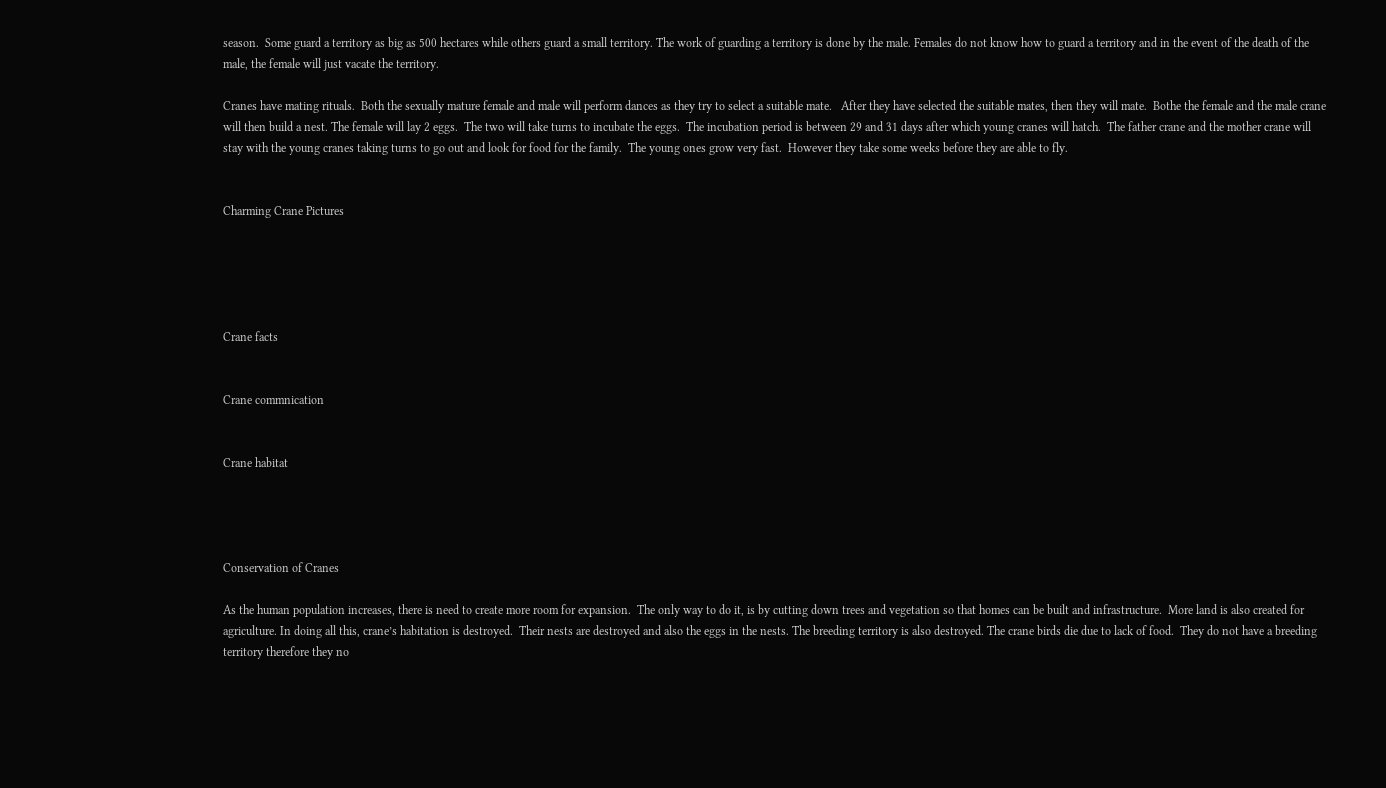season.  Some guard a territory as big as 500 hectares while others guard a small territory. The work of guarding a territory is done by the male. Females do not know how to guard a territory and in the event of the death of the male, the female will just vacate the territory.

Cranes have mating rituals.  Both the sexually mature female and male will perform dances as they try to select a suitable mate.   After they have selected the suitable mates, then they will mate.  Bothe the female and the male crane will then build a nest. The female will lay 2 eggs.  The two will take turns to incubate the eggs.  The incubation period is between 29 and 31 days after which young cranes will hatch.  The father crane and the mother crane will stay with the young cranes taking turns to go out and look for food for the family.  The young ones grow very fast.  However they take some weeks before they are able to fly.


Charming Crane Pictures





Crane facts


Crane commnication


Crane habitat




Conservation of Cranes

As the human population increases, there is need to create more room for expansion.  The only way to do it, is by cutting down trees and vegetation so that homes can be built and infrastructure.  More land is also created for agriculture. In doing all this, crane’s habitation is destroyed.  Their nests are destroyed and also the eggs in the nests. The breeding territory is also destroyed. The crane birds die due to lack of food.  They do not have a breeding territory therefore they no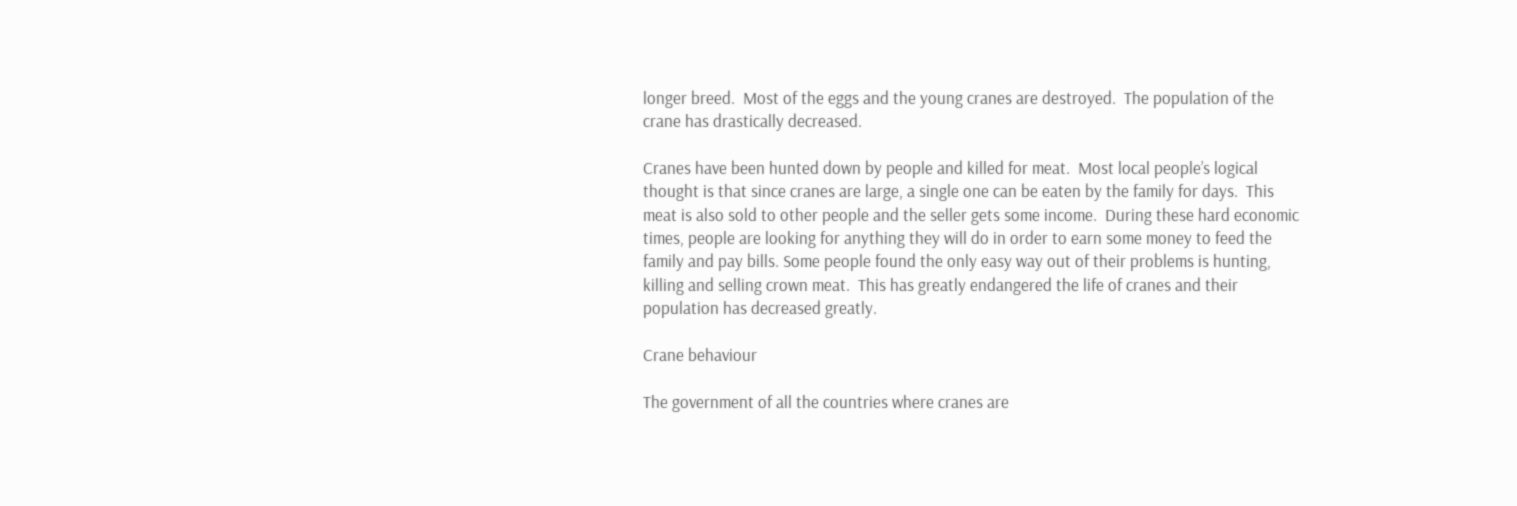longer breed.  Most of the eggs and the young cranes are destroyed.  The population of the crane has drastically decreased.

Cranes have been hunted down by people and killed for meat.  Most local people’s logical thought is that since cranes are large, a single one can be eaten by the family for days.  This meat is also sold to other people and the seller gets some income.  During these hard economic times, people are looking for anything they will do in order to earn some money to feed the family and pay bills. Some people found the only easy way out of their problems is hunting, killing and selling crown meat.  This has greatly endangered the life of cranes and their population has decreased greatly.

Crane behaviour

The government of all the countries where cranes are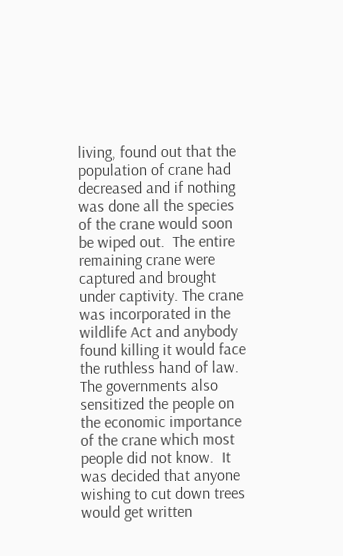living, found out that the population of crane had decreased and if nothing was done all the species of the crane would soon be wiped out.  The entire remaining crane were captured and brought under captivity. The crane was incorporated in the wildlife Act and anybody found killing it would face the ruthless hand of law.  The governments also sensitized the people on the economic importance of the crane which most people did not know.  It was decided that anyone wishing to cut down trees would get written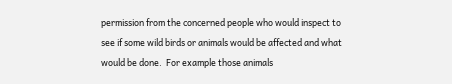permission from the concerned people who would inspect to see if some wild birds or animals would be affected and what would be done.  For example those animals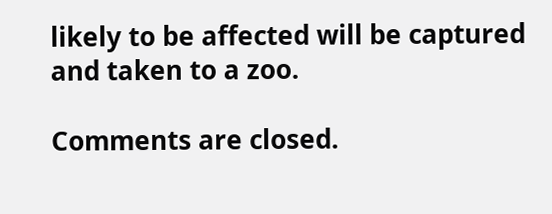likely to be affected will be captured and taken to a zoo.

Comments are closed.